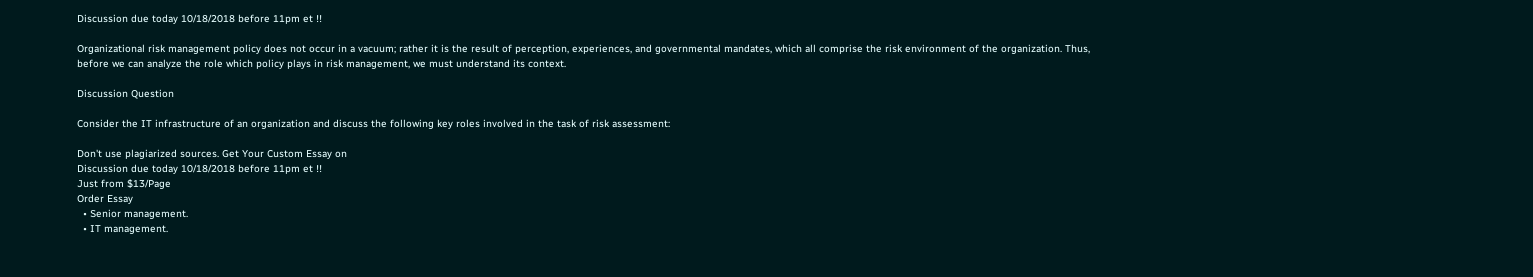Discussion due today 10/18/2018 before 11pm et !!

Organizational risk management policy does not occur in a vacuum; rather it is the result of perception, experiences, and governmental mandates, which all comprise the risk environment of the organization. Thus, before we can analyze the role which policy plays in risk management, we must understand its context.

Discussion Question

Consider the IT infrastructure of an organization and discuss the following key roles involved in the task of risk assessment:

Don't use plagiarized sources. Get Your Custom Essay on
Discussion due today 10/18/2018 before 11pm et !!
Just from $13/Page
Order Essay
  • Senior management.
  • IT management.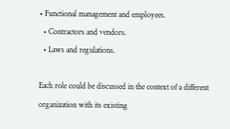• Functional management and employees.
  • Contractors and vendors.
  • Laws and regulations.

Each role could be discussed in the context of a different organization with its existing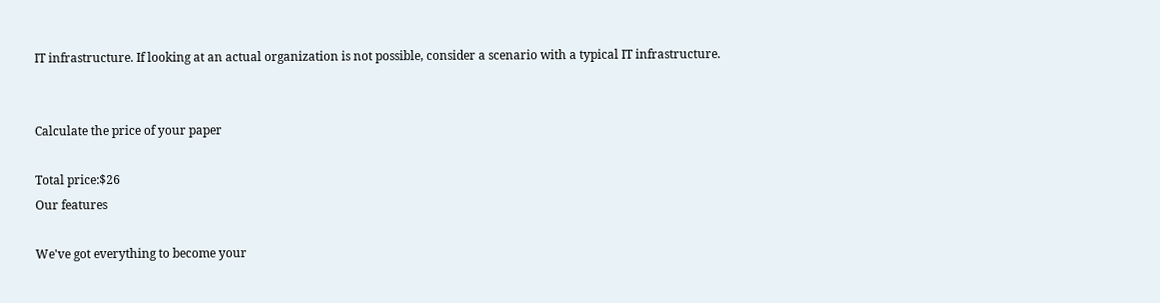IT infrastructure. If looking at an actual organization is not possible, consider a scenario with a typical IT infrastructure.


Calculate the price of your paper

Total price:$26
Our features

We've got everything to become your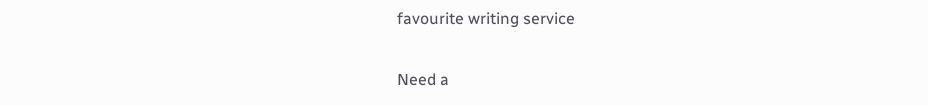favourite writing service

Need a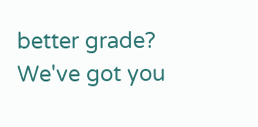better grade?
We've got you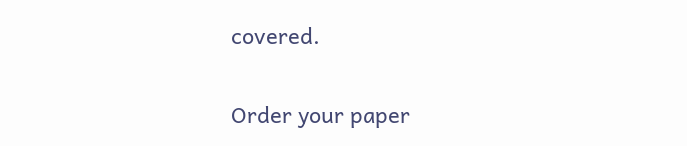covered.

Order your paper